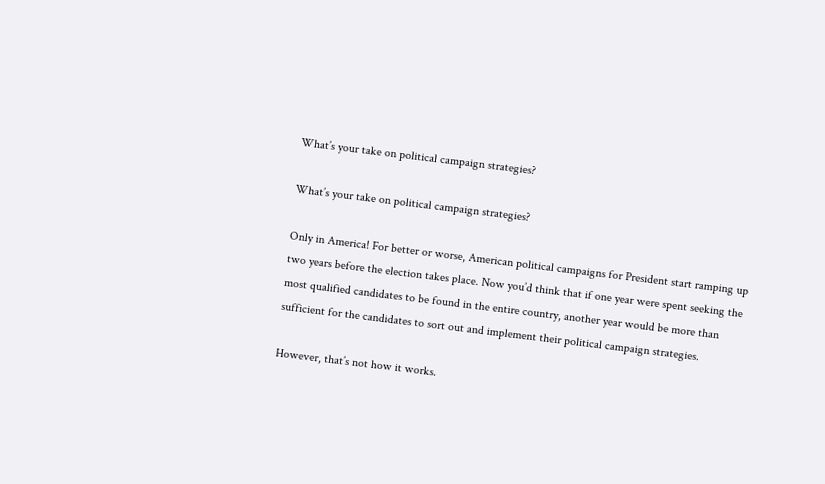What’s your take on political campaign strategies?

What’s your take on political campaign strategies?

Only in America! For better or worse, American political campaigns for President start ramping up two years before the election takes place. Now you’d think that if one year were spent seeking the most qualified candidates to be found in the entire country, another year would be more than sufficient for the candidates to sort out and implement their political campaign strategies.

However, that’s not how it works.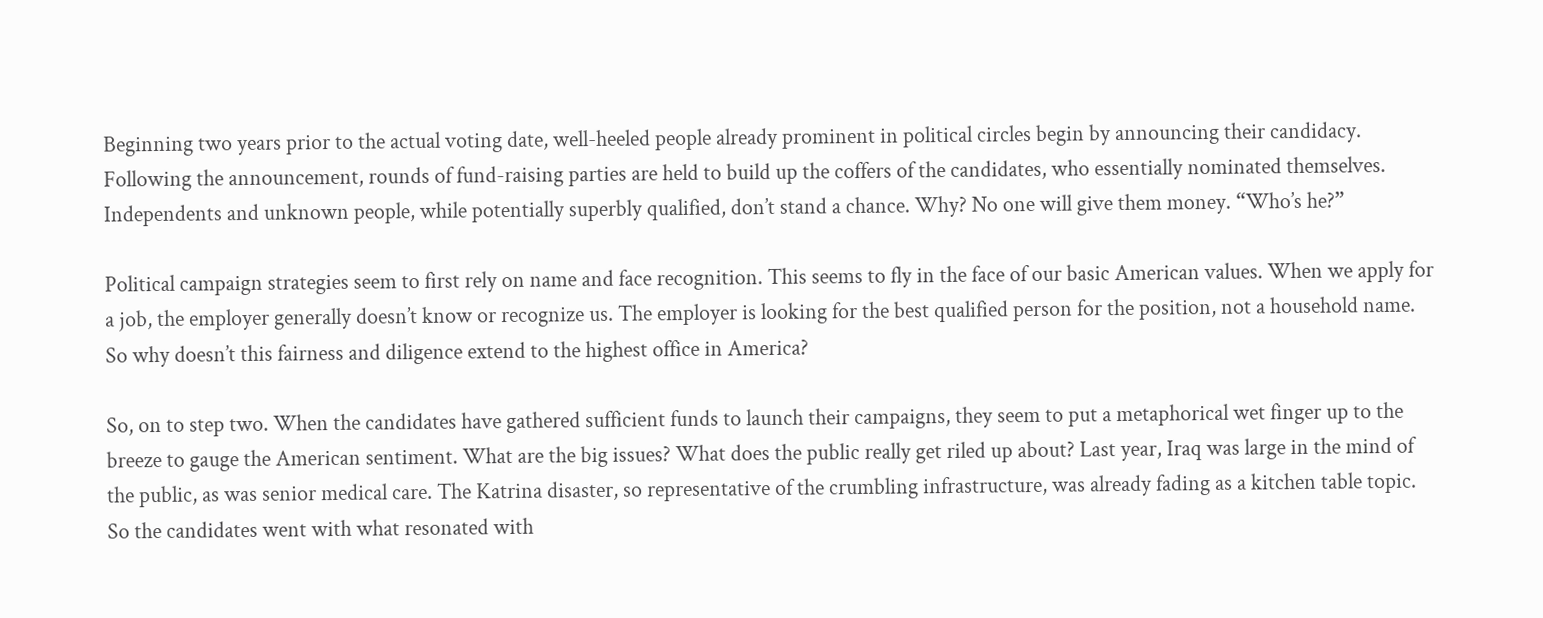Beginning two years prior to the actual voting date, well-heeled people already prominent in political circles begin by announcing their candidacy. Following the announcement, rounds of fund-raising parties are held to build up the coffers of the candidates, who essentially nominated themselves. Independents and unknown people, while potentially superbly qualified, don’t stand a chance. Why? No one will give them money. “Who’s he?”

Political campaign strategies seem to first rely on name and face recognition. This seems to fly in the face of our basic American values. When we apply for a job, the employer generally doesn’t know or recognize us. The employer is looking for the best qualified person for the position, not a household name. So why doesn’t this fairness and diligence extend to the highest office in America?

So, on to step two. When the candidates have gathered sufficient funds to launch their campaigns, they seem to put a metaphorical wet finger up to the breeze to gauge the American sentiment. What are the big issues? What does the public really get riled up about? Last year, Iraq was large in the mind of the public, as was senior medical care. The Katrina disaster, so representative of the crumbling infrastructure, was already fading as a kitchen table topic. So the candidates went with what resonated with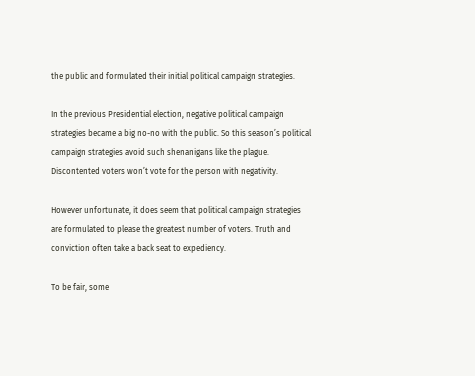the public and formulated their initial political campaign strategies.

In the previous Presidential election, negative political campaign strategies became a big no-no with the public. So this season’s political campaign strategies avoid such shenanigans like the plague. Discontented voters won’t vote for the person with negativity.

However unfortunate, it does seem that political campaign strategies are formulated to please the greatest number of voters. Truth and conviction often take a back seat to expediency.

To be fair, some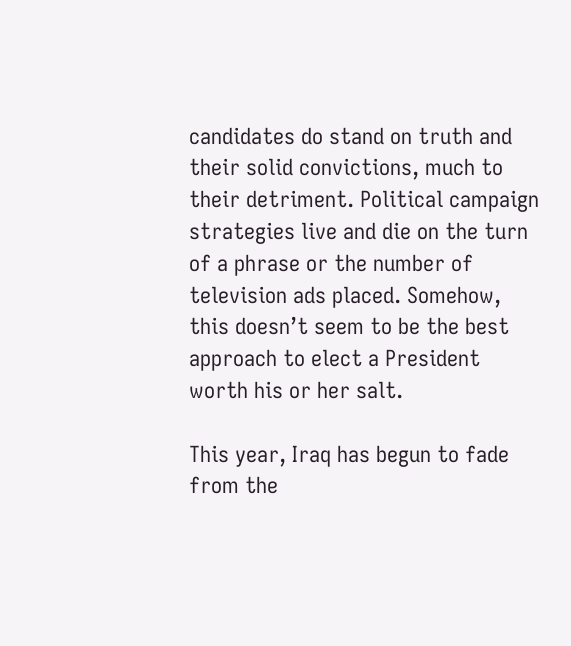candidates do stand on truth and their solid convictions, much to their detriment. Political campaign strategies live and die on the turn of a phrase or the number of television ads placed. Somehow, this doesn’t seem to be the best approach to elect a President worth his or her salt.

This year, Iraq has begun to fade from the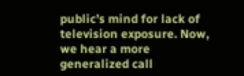public’s mind for lack of television exposure. Now, we hear a more generalized call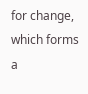for change, which forms a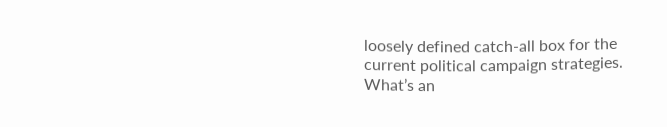loosely defined catch-all box for the current political campaign strategies. What’s an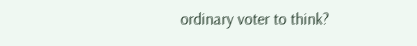ordinary voter to think?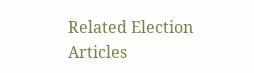Related Election Articles